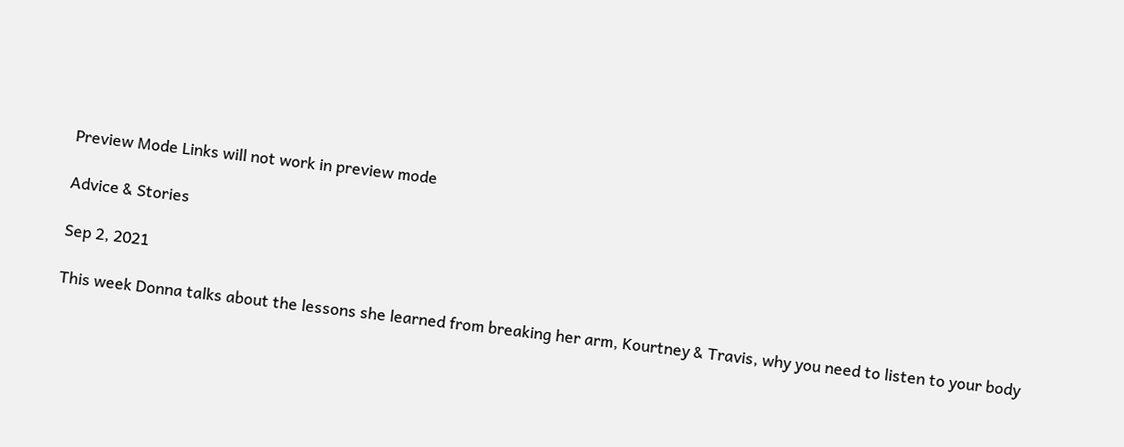Preview Mode Links will not work in preview mode

Advice & Stories

Sep 2, 2021

This week Donna talks about the lessons she learned from breaking her arm, Kourtney & Travis, why you need to listen to your body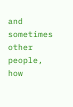and sometimes other people, how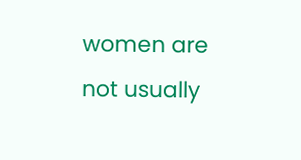women are not usually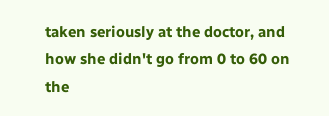taken seriously at the doctor, and how she didn't go from 0 to 60 on the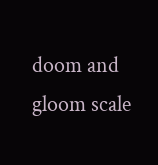doom and gloom scale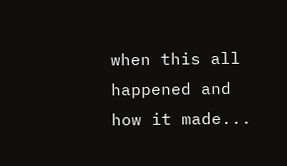when this all happened and how it made...